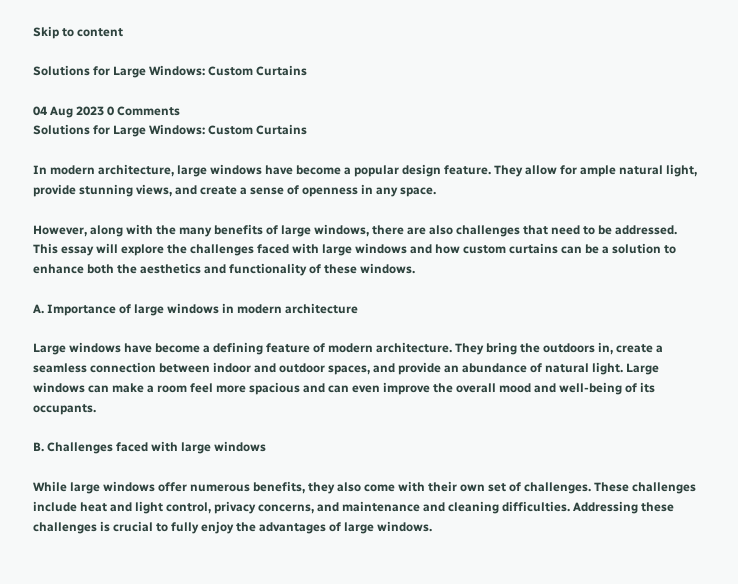Skip to content

Solutions for Large Windows: Custom Curtains

04 Aug 2023 0 Comments
Solutions for Large Windows: Custom Curtains

In modern architecture, large windows have become a popular design feature. They allow for ample natural light, provide stunning views, and create a sense of openness in any space.

However, along with the many benefits of large windows, there are also challenges that need to be addressed. This essay will explore the challenges faced with large windows and how custom curtains can be a solution to enhance both the aesthetics and functionality of these windows.

A. Importance of large windows in modern architecture

Large windows have become a defining feature of modern architecture. They bring the outdoors in, create a seamless connection between indoor and outdoor spaces, and provide an abundance of natural light. Large windows can make a room feel more spacious and can even improve the overall mood and well-being of its occupants.

B. Challenges faced with large windows

While large windows offer numerous benefits, they also come with their own set of challenges. These challenges include heat and light control, privacy concerns, and maintenance and cleaning difficulties. Addressing these challenges is crucial to fully enjoy the advantages of large windows.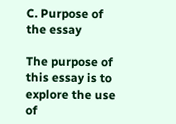C. Purpose of the essay

The purpose of this essay is to explore the use of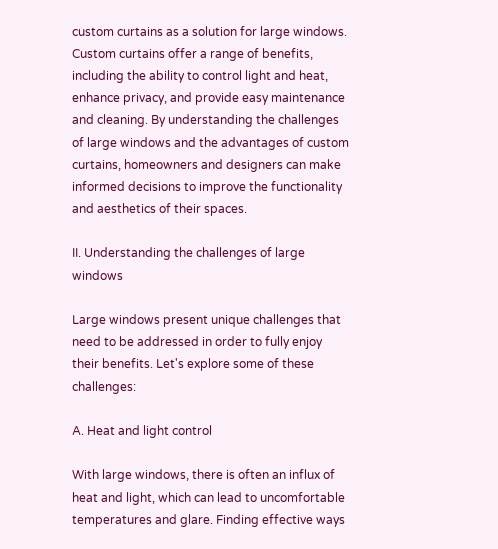custom curtains as a solution for large windows. Custom curtains offer a range of benefits, including the ability to control light and heat, enhance privacy, and provide easy maintenance and cleaning. By understanding the challenges of large windows and the advantages of custom curtains, homeowners and designers can make informed decisions to improve the functionality and aesthetics of their spaces.

II. Understanding the challenges of large windows

Large windows present unique challenges that need to be addressed in order to fully enjoy their benefits. Let's explore some of these challenges:

A. Heat and light control

With large windows, there is often an influx of heat and light, which can lead to uncomfortable temperatures and glare. Finding effective ways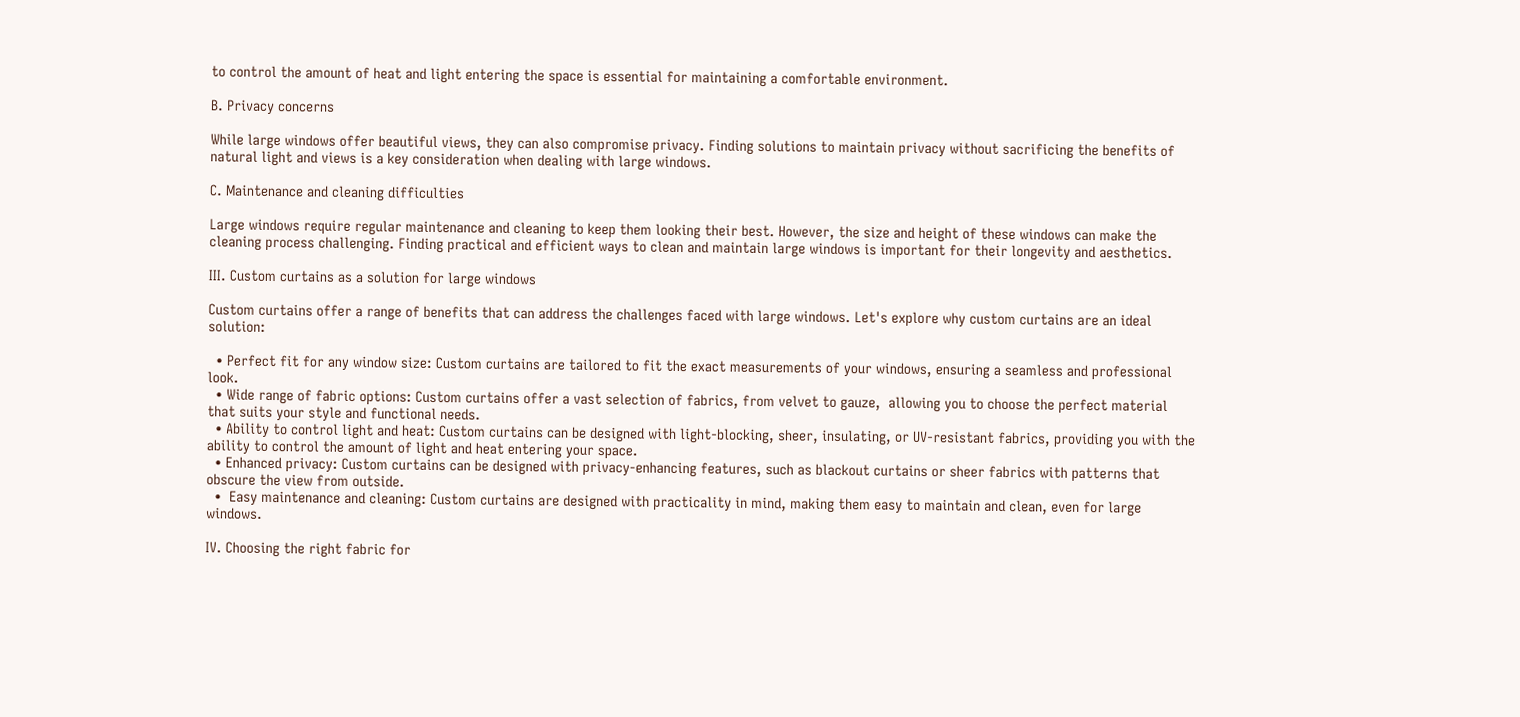to control the amount of heat and light entering the space is essential for maintaining a comfortable environment.

B. Privacy concerns

While large windows offer beautiful views, they can also compromise privacy. Finding solutions to maintain privacy without sacrificing the benefits of natural light and views is a key consideration when dealing with large windows.

C. Maintenance and cleaning difficulties

Large windows require regular maintenance and cleaning to keep them looking their best. However, the size and height of these windows can make the cleaning process challenging. Finding practical and efficient ways to clean and maintain large windows is important for their longevity and aesthetics.

III. Custom curtains as a solution for large windows

Custom curtains offer a range of benefits that can address the challenges faced with large windows. Let's explore why custom curtains are an ideal solution:

  • Perfect fit for any window size: Custom curtains are tailored to fit the exact measurements of your windows, ensuring a seamless and professional look.
  • Wide range of fabric options: Custom curtains offer a vast selection of fabrics, from velvet to gauze,  allowing you to choose the perfect material that suits your style and functional needs.
  • Ability to control light and heat: Custom curtains can be designed with light-blocking, sheer, insulating, or UV-resistant fabrics, providing you with the ability to control the amount of light and heat entering your space.
  • Enhanced privacy: Custom curtains can be designed with privacy-enhancing features, such as blackout curtains or sheer fabrics with patterns that obscure the view from outside.
  •  Easy maintenance and cleaning: Custom curtains are designed with practicality in mind, making them easy to maintain and clean, even for large windows.

IV. Choosing the right fabric for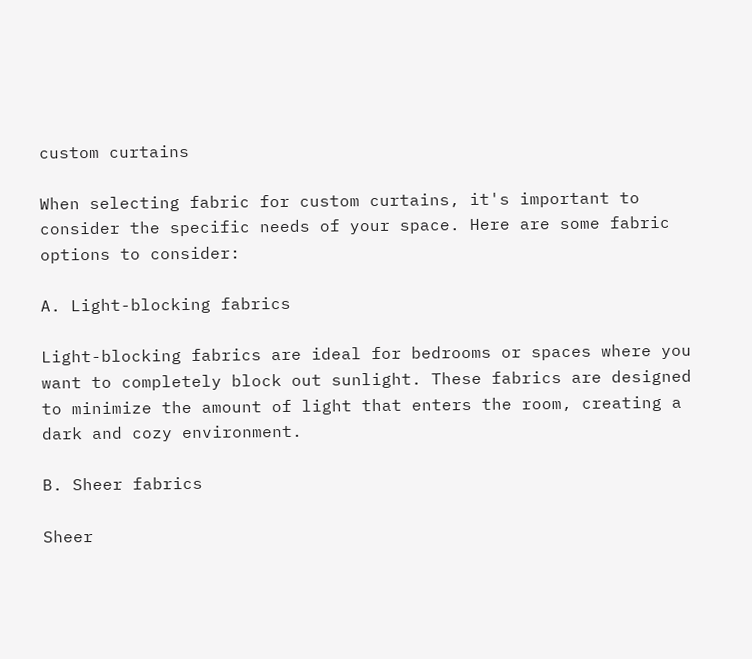custom curtains

When selecting fabric for custom curtains, it's important to consider the specific needs of your space. Here are some fabric options to consider:

A. Light-blocking fabrics

Light-blocking fabrics are ideal for bedrooms or spaces where you want to completely block out sunlight. These fabrics are designed to minimize the amount of light that enters the room, creating a dark and cozy environment.

B. Sheer fabrics

Sheer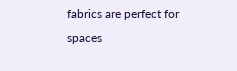fabrics are perfect for spaces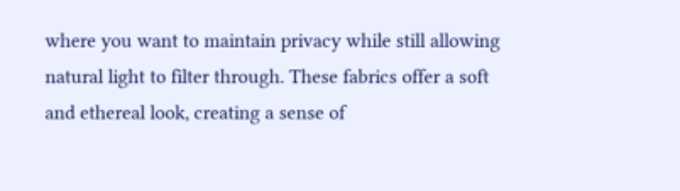where you want to maintain privacy while still allowing natural light to filter through. These fabrics offer a soft and ethereal look, creating a sense of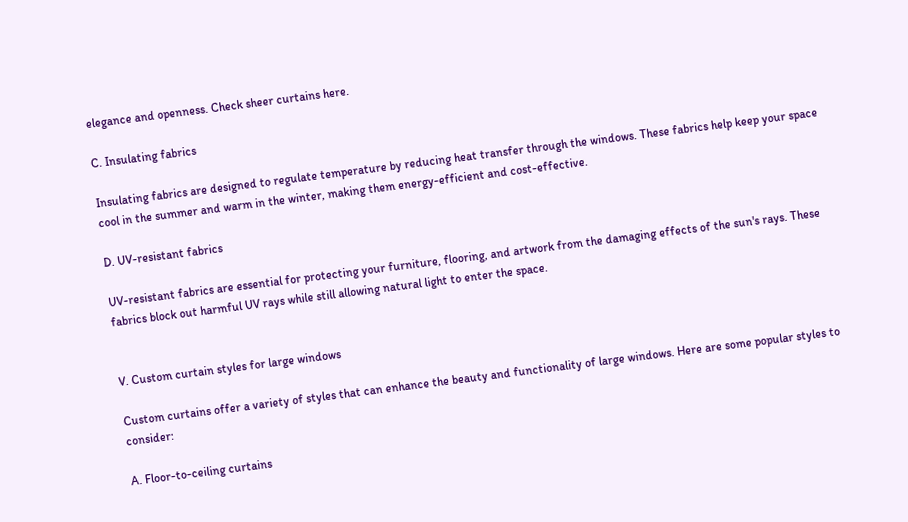elegance and openness. Check sheer curtains here.

C. Insulating fabrics

Insulating fabrics are designed to regulate temperature by reducing heat transfer through the windows. These fabrics help keep your space cool in the summer and warm in the winter, making them energy-efficient and cost-effective.

D. UV-resistant fabrics

UV-resistant fabrics are essential for protecting your furniture, flooring, and artwork from the damaging effects of the sun's rays. These fabrics block out harmful UV rays while still allowing natural light to enter the space.


V. Custom curtain styles for large windows

Custom curtains offer a variety of styles that can enhance the beauty and functionality of large windows. Here are some popular styles to consider:

A. Floor-to-ceiling curtains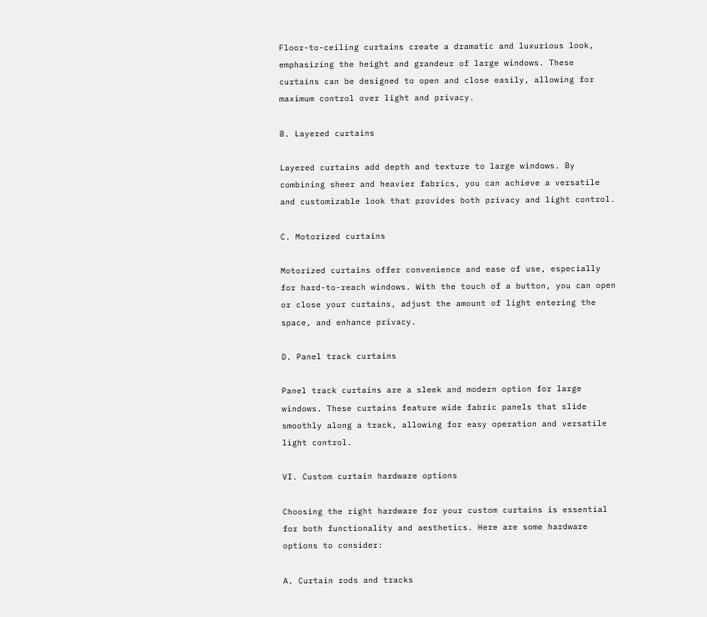Floor-to-ceiling curtains create a dramatic and luxurious look, emphasizing the height and grandeur of large windows. These curtains can be designed to open and close easily, allowing for maximum control over light and privacy.

B. Layered curtains

Layered curtains add depth and texture to large windows. By combining sheer and heavier fabrics, you can achieve a versatile and customizable look that provides both privacy and light control.

C. Motorized curtains

Motorized curtains offer convenience and ease of use, especially for hard-to-reach windows. With the touch of a button, you can open or close your curtains, adjust the amount of light entering the space, and enhance privacy.

D. Panel track curtains

Panel track curtains are a sleek and modern option for large windows. These curtains feature wide fabric panels that slide smoothly along a track, allowing for easy operation and versatile light control.

VI. Custom curtain hardware options

Choosing the right hardware for your custom curtains is essential for both functionality and aesthetics. Here are some hardware options to consider:

A. Curtain rods and tracks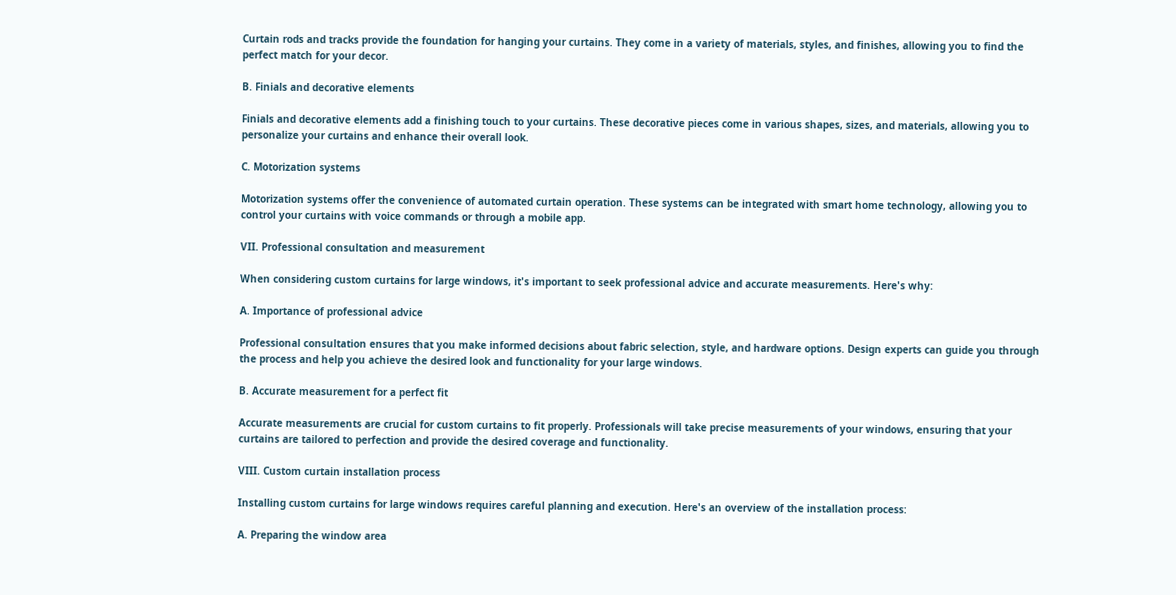Curtain rods and tracks provide the foundation for hanging your curtains. They come in a variety of materials, styles, and finishes, allowing you to find the perfect match for your decor.

B. Finials and decorative elements

Finials and decorative elements add a finishing touch to your curtains. These decorative pieces come in various shapes, sizes, and materials, allowing you to personalize your curtains and enhance their overall look.

C. Motorization systems

Motorization systems offer the convenience of automated curtain operation. These systems can be integrated with smart home technology, allowing you to control your curtains with voice commands or through a mobile app.

VII. Professional consultation and measurement

When considering custom curtains for large windows, it's important to seek professional advice and accurate measurements. Here's why:

A. Importance of professional advice

Professional consultation ensures that you make informed decisions about fabric selection, style, and hardware options. Design experts can guide you through the process and help you achieve the desired look and functionality for your large windows.

B. Accurate measurement for a perfect fit

Accurate measurements are crucial for custom curtains to fit properly. Professionals will take precise measurements of your windows, ensuring that your curtains are tailored to perfection and provide the desired coverage and functionality.

VIII. Custom curtain installation process

Installing custom curtains for large windows requires careful planning and execution. Here's an overview of the installation process:

A. Preparing the window area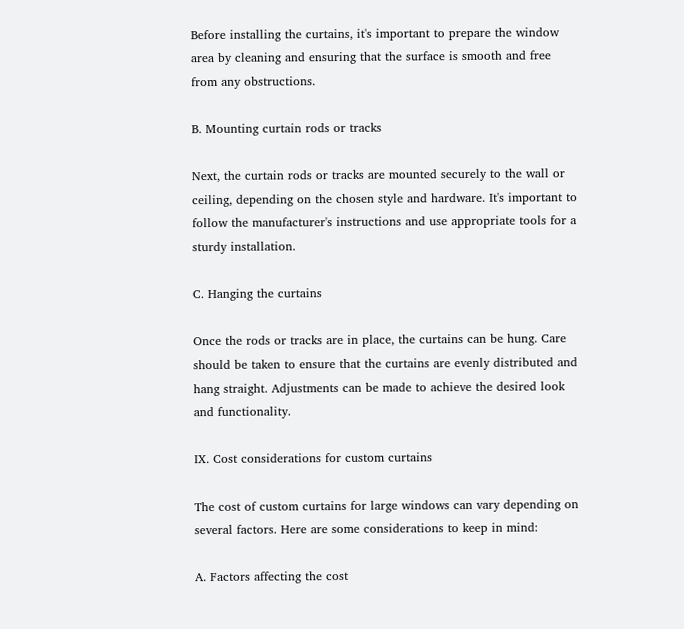Before installing the curtains, it's important to prepare the window area by cleaning and ensuring that the surface is smooth and free from any obstructions.

B. Mounting curtain rods or tracks

Next, the curtain rods or tracks are mounted securely to the wall or ceiling, depending on the chosen style and hardware. It's important to follow the manufacturer's instructions and use appropriate tools for a sturdy installation.

C. Hanging the curtains

Once the rods or tracks are in place, the curtains can be hung. Care should be taken to ensure that the curtains are evenly distributed and hang straight. Adjustments can be made to achieve the desired look and functionality.

IX. Cost considerations for custom curtains

The cost of custom curtains for large windows can vary depending on several factors. Here are some considerations to keep in mind:

A. Factors affecting the cost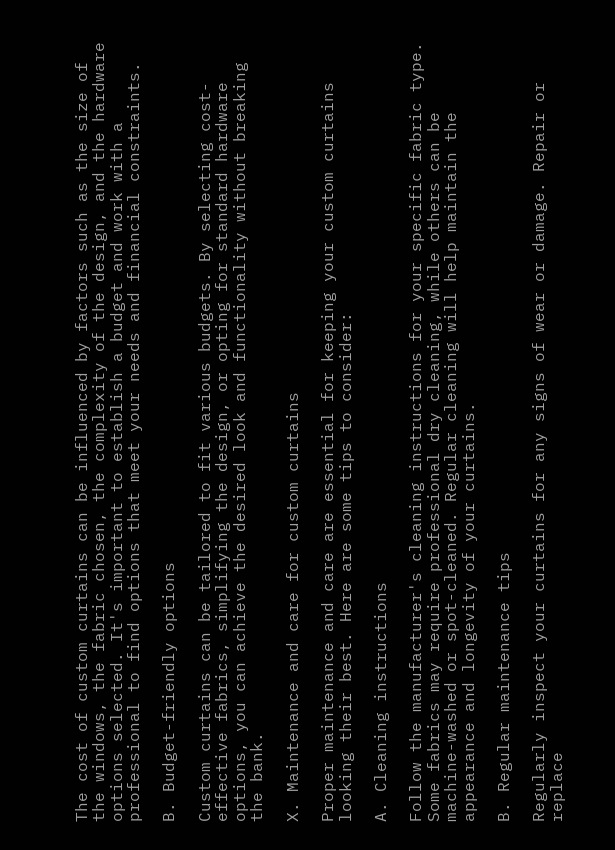The cost of custom curtains can be influenced by factors such as the size of the windows, the fabric chosen, the complexity of the design, and the hardware options selected. It's important to establish a budget and work with a professional to find options that meet your needs and financial constraints.

B. Budget-friendly options

Custom curtains can be tailored to fit various budgets. By selecting cost-effective fabrics, simplifying the design, or opting for standard hardware options, you can achieve the desired look and functionality without breaking the bank.

X. Maintenance and care for custom curtains

Proper maintenance and care are essential for keeping your custom curtains looking their best. Here are some tips to consider:

A. Cleaning instructions

Follow the manufacturer's cleaning instructions for your specific fabric type. Some fabrics may require professional dry cleaning, while others can be machine-washed or spot-cleaned. Regular cleaning will help maintain the appearance and longevity of your curtains.

B. Regular maintenance tips

Regularly inspect your curtains for any signs of wear or damage. Repair or replace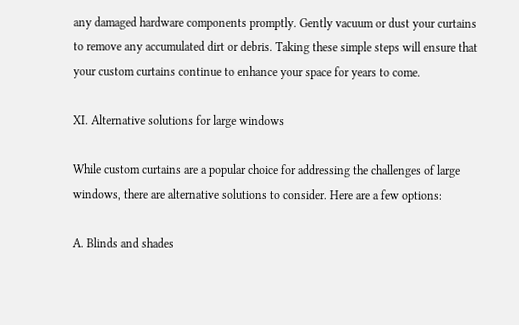any damaged hardware components promptly. Gently vacuum or dust your curtains to remove any accumulated dirt or debris. Taking these simple steps will ensure that your custom curtains continue to enhance your space for years to come.

XI. Alternative solutions for large windows

While custom curtains are a popular choice for addressing the challenges of large windows, there are alternative solutions to consider. Here are a few options:

A. Blinds and shades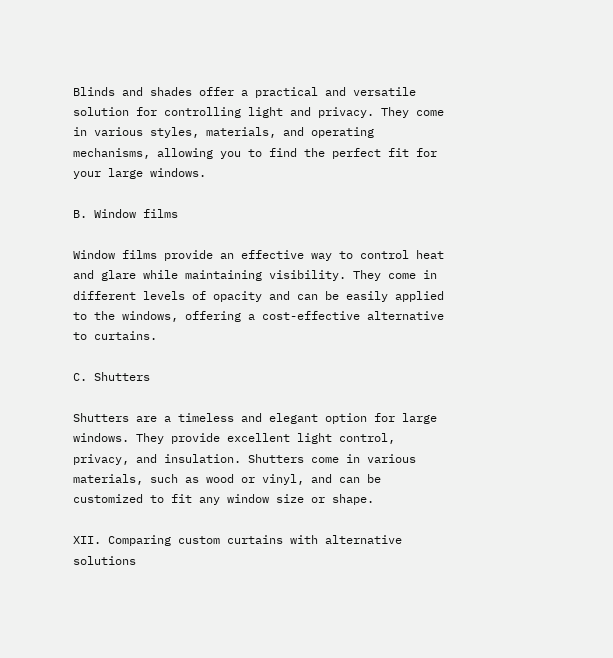Blinds and shades offer a practical and versatile solution for controlling light and privacy. They come in various styles, materials, and operating mechanisms, allowing you to find the perfect fit for your large windows.

B. Window films

Window films provide an effective way to control heat and glare while maintaining visibility. They come in different levels of opacity and can be easily applied to the windows, offering a cost-effective alternative to curtains.

C. Shutters

Shutters are a timeless and elegant option for large windows. They provide excellent light control, privacy, and insulation. Shutters come in various materials, such as wood or vinyl, and can be customized to fit any window size or shape.

XII. Comparing custom curtains with alternative solutions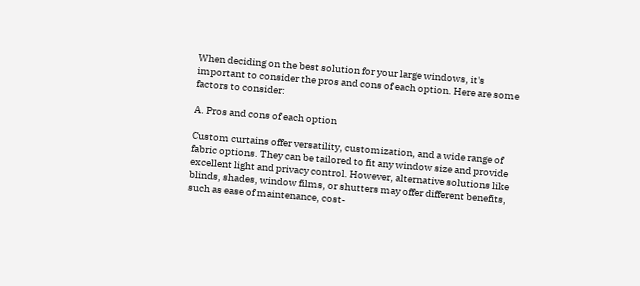When deciding on the best solution for your large windows, it's important to consider the pros and cons of each option. Here are some factors to consider:

A. Pros and cons of each option

Custom curtains offer versatility, customization, and a wide range of fabric options. They can be tailored to fit any window size and provide excellent light and privacy control. However, alternative solutions like blinds, shades, window films, or shutters may offer different benefits, such as ease of maintenance, cost-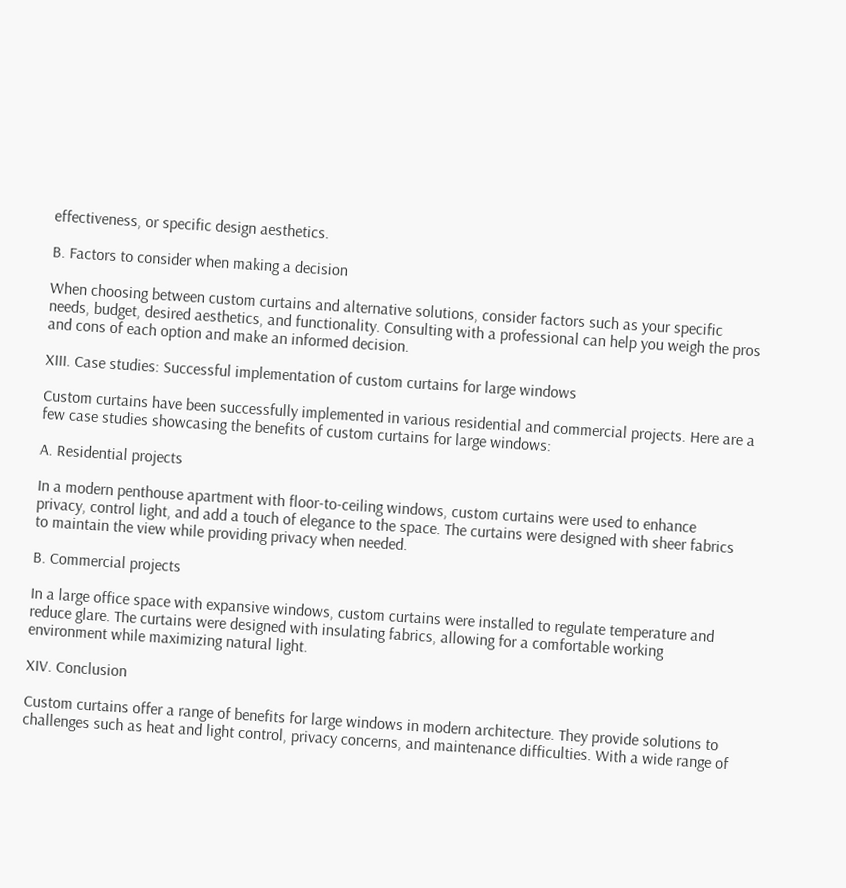effectiveness, or specific design aesthetics.

B. Factors to consider when making a decision

When choosing between custom curtains and alternative solutions, consider factors such as your specific needs, budget, desired aesthetics, and functionality. Consulting with a professional can help you weigh the pros and cons of each option and make an informed decision.

XIII. Case studies: Successful implementation of custom curtains for large windows

Custom curtains have been successfully implemented in various residential and commercial projects. Here are a few case studies showcasing the benefits of custom curtains for large windows:

A. Residential projects

In a modern penthouse apartment with floor-to-ceiling windows, custom curtains were used to enhance privacy, control light, and add a touch of elegance to the space. The curtains were designed with sheer fabrics to maintain the view while providing privacy when needed.

B. Commercial projects

In a large office space with expansive windows, custom curtains were installed to regulate temperature and reduce glare. The curtains were designed with insulating fabrics, allowing for a comfortable working environment while maximizing natural light.

XIV. Conclusion

Custom curtains offer a range of benefits for large windows in modern architecture. They provide solutions to challenges such as heat and light control, privacy concerns, and maintenance difficulties. With a wide range of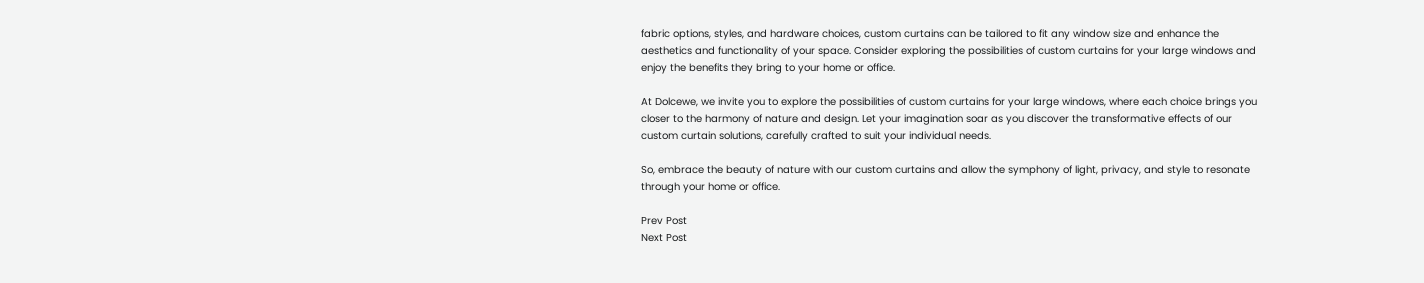fabric options, styles, and hardware choices, custom curtains can be tailored to fit any window size and enhance the aesthetics and functionality of your space. Consider exploring the possibilities of custom curtains for your large windows and enjoy the benefits they bring to your home or office.

At Dolcewe, we invite you to explore the possibilities of custom curtains for your large windows, where each choice brings you closer to the harmony of nature and design. Let your imagination soar as you discover the transformative effects of our custom curtain solutions, carefully crafted to suit your individual needs.

So, embrace the beauty of nature with our custom curtains and allow the symphony of light, privacy, and style to resonate through your home or office.

Prev Post
Next Post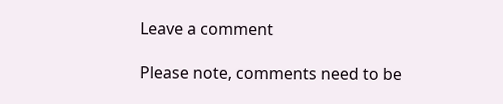Leave a comment

Please note, comments need to be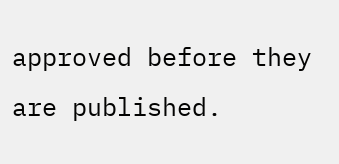approved before they are published.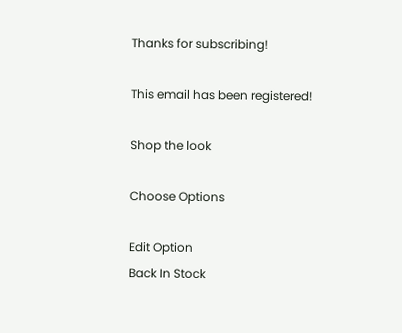Thanks for subscribing!

This email has been registered!

Shop the look

Choose Options

Edit Option
Back In Stock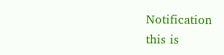Notification
this is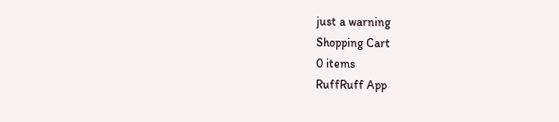just a warning
Shopping Cart
0 items
RuffRuff App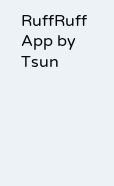RuffRuff App by Tsun